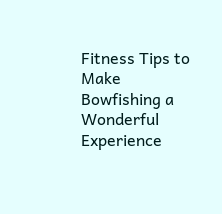Fitness Tips to Make Bowfishing a Wonderful Experience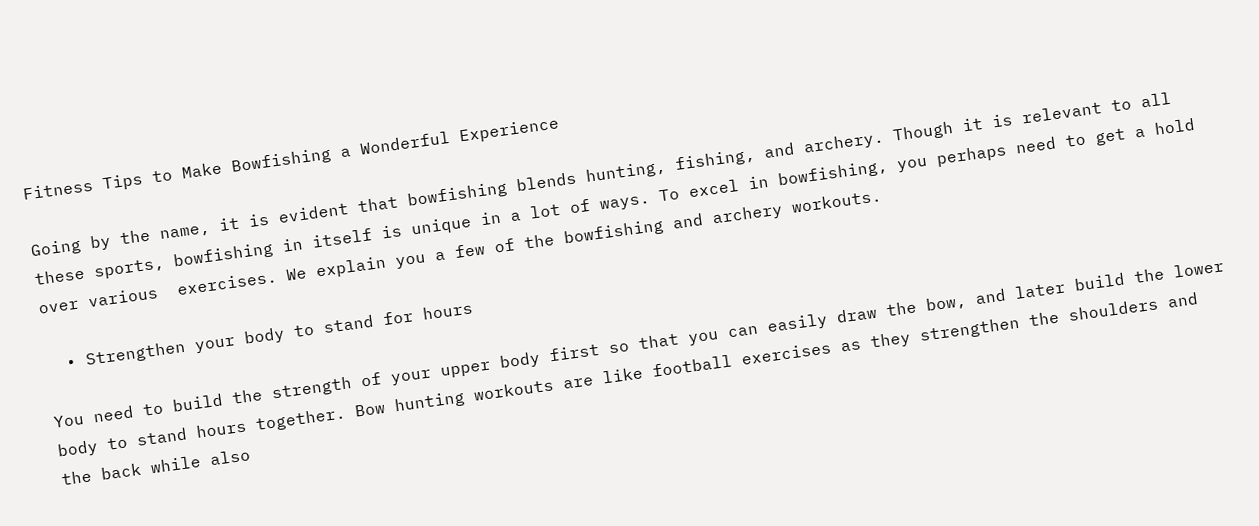Fitness Tips to Make Bowfishing a Wonderful Experience

Going by the name, it is evident that bowfishing blends hunting, fishing, and archery. Though it is relevant to all these sports, bowfishing in itself is unique in a lot of ways. To excel in bowfishing, you perhaps need to get a hold over various  exercises. We explain you a few of the bowfishing and archery workouts.

  • Strengthen your body to stand for hours

You need to build the strength of your upper body first so that you can easily draw the bow, and later build the lower body to stand hours together. Bow hunting workouts are like football exercises as they strengthen the shoulders and the back while also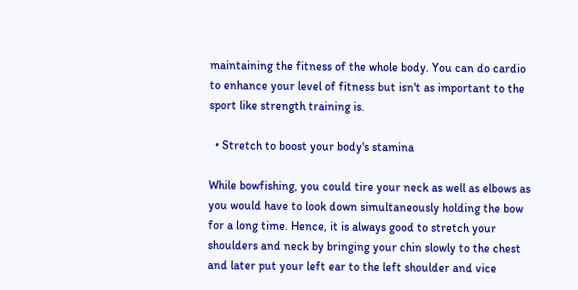maintaining the fitness of the whole body. You can do cardio to enhance your level of fitness but isn't as important to the sport like strength training is.

  • Stretch to boost your body's stamina

While bowfishing, you could tire your neck as well as elbows as you would have to look down simultaneously holding the bow for a long time. Hence, it is always good to stretch your shoulders and neck by bringing your chin slowly to the chest and later put your left ear to the left shoulder and vice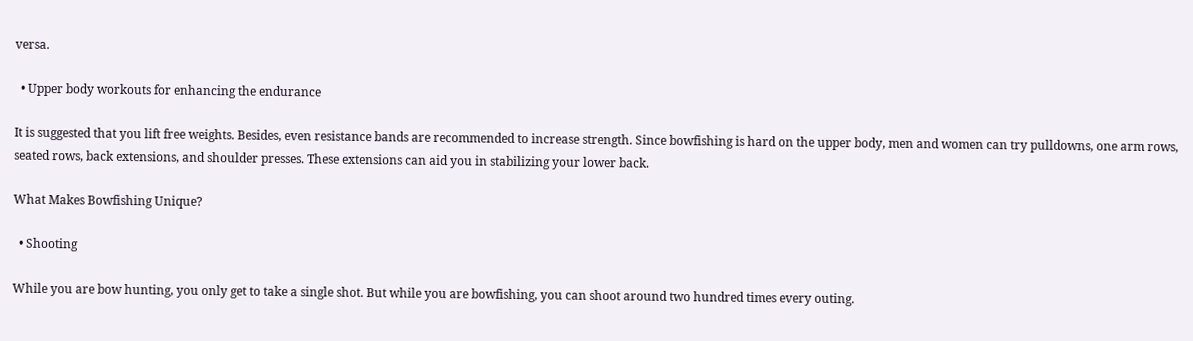versa.

  • Upper body workouts for enhancing the endurance

It is suggested that you lift free weights. Besides, even resistance bands are recommended to increase strength. Since bowfishing is hard on the upper body, men and women can try pulldowns, one arm rows, seated rows, back extensions, and shoulder presses. These extensions can aid you in stabilizing your lower back.

What Makes Bowfishing Unique?

  • Shooting

While you are bow hunting, you only get to take a single shot. But while you are bowfishing, you can shoot around two hundred times every outing.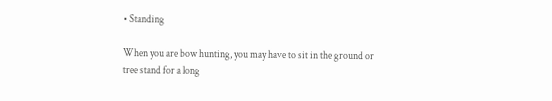• Standing

When you are bow hunting, you may have to sit in the ground or tree stand for a long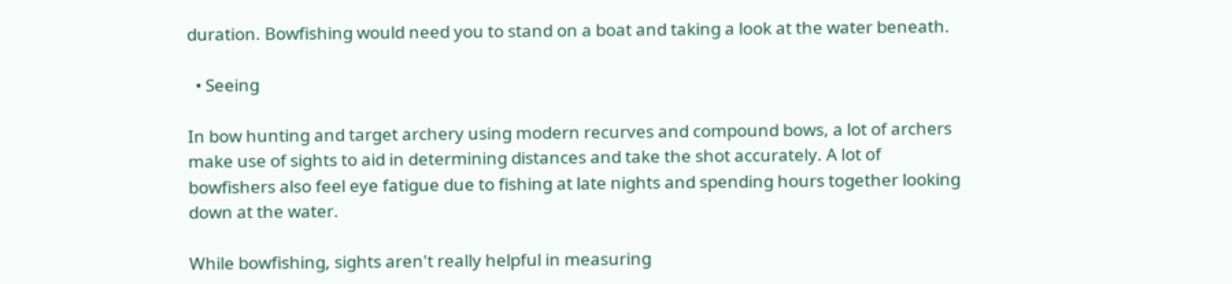duration. Bowfishing would need you to stand on a boat and taking a look at the water beneath.

  • Seeing

In bow hunting and target archery using modern recurves and compound bows, a lot of archers make use of sights to aid in determining distances and take the shot accurately. A lot of bowfishers also feel eye fatigue due to fishing at late nights and spending hours together looking down at the water.

While bowfishing, sights aren't really helpful in measuring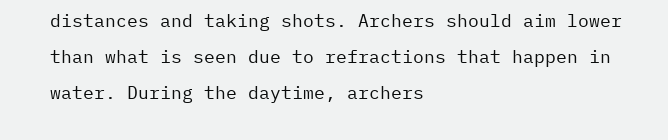distances and taking shots. Archers should aim lower than what is seen due to refractions that happen in water. During the daytime, archers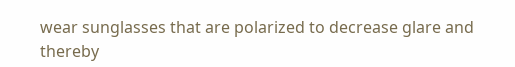wear sunglasses that are polarized to decrease glare and thereby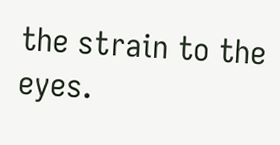the strain to the eyes.